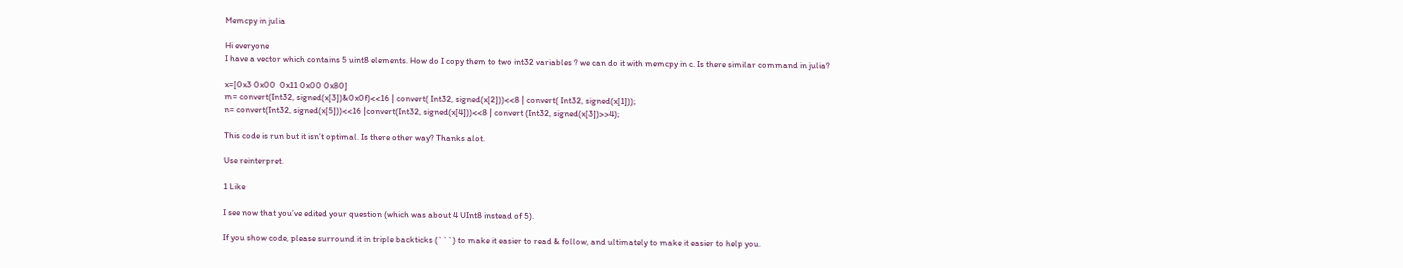Memcpy in julia

Hi everyone
I have a vector which contains 5 uint8 elements. How do I copy them to two int32 variables ? we can do it with memcpy in c. Is there similar command in julia?

x=[0x3 0x00  0x11 0x00 0x80]
m= convert(Int32, signed(x[3])&0x0f)<<16 | convert( Int32, signed(x[2]))<<8 | convert( Int32, signed(x[1]));
n= convert(Int32, signed(x[5]))<<16 |convert(Int32, signed(x[4]))<<8 | convert (Int32, signed(x[3])>>4);

This code is run but it isn’t optimal. Is there other way? Thanks alot.

Use reinterpret.

1 Like

I see now that you’ve edited your question (which was about 4 UInt8 instead of 5).

If you show code, please surround it in triple backticks (```) to make it easier to read & follow, and ultimately to make it easier to help you.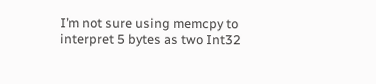I’m not sure using memcpy to interpret 5 bytes as two Int32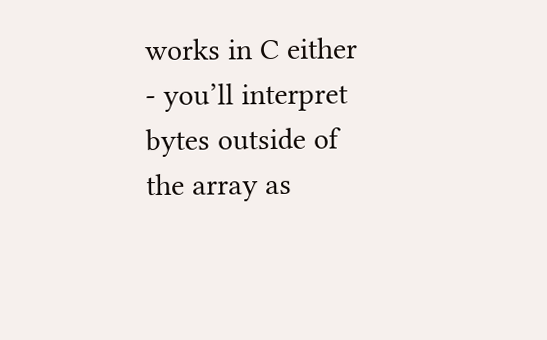works in C either - you’ll interpret bytes outside of the array as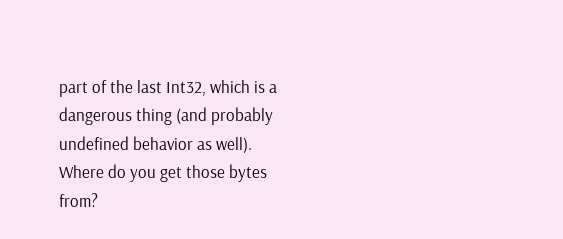part of the last Int32, which is a dangerous thing (and probably undefined behavior as well). Where do you get those bytes from?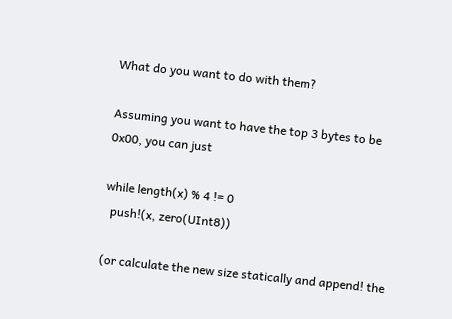What do you want to do with them?

Assuming you want to have the top 3 bytes to be 0x00, you can just

while length(x) % 4 != 0
  push!(x, zero(UInt8))

(or calculate the new size statically and append! the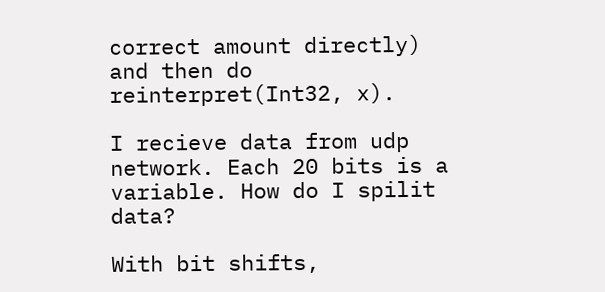correct amount directly) and then do reinterpret(Int32, x).

I recieve data from udp network. Each 20 bits is a variable. How do I spilit data?

With bit shifts,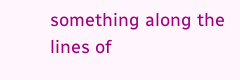something along the lines of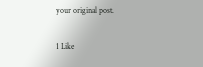your original post.

1 Like